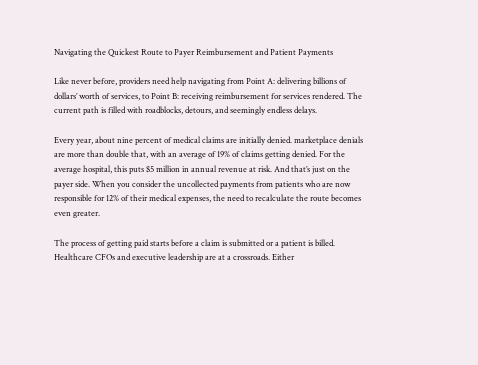Navigating the Quickest Route to Payer Reimbursement and Patient Payments

Like never before, providers need help navigating from Point A: delivering billions of dollars’ worth of services, to Point B: receiving reimbursement for services rendered. The current path is filled with roadblocks, detours, and seemingly endless delays.

Every year, about nine percent of medical claims are initially denied. marketplace denials are more than double that, with an average of 19% of claims getting denied. For the average hospital, this puts $5 million in annual revenue at risk. And that’s just on the payer side. When you consider the uncollected payments from patients who are now responsible for 12% of their medical expenses, the need to recalculate the route becomes even greater.

The process of getting paid starts before a claim is submitted or a patient is billed. Healthcare CFOs and executive leadership are at a crossroads. Either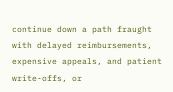continue down a path fraught with delayed reimbursements, expensive appeals, and patient write-offs, or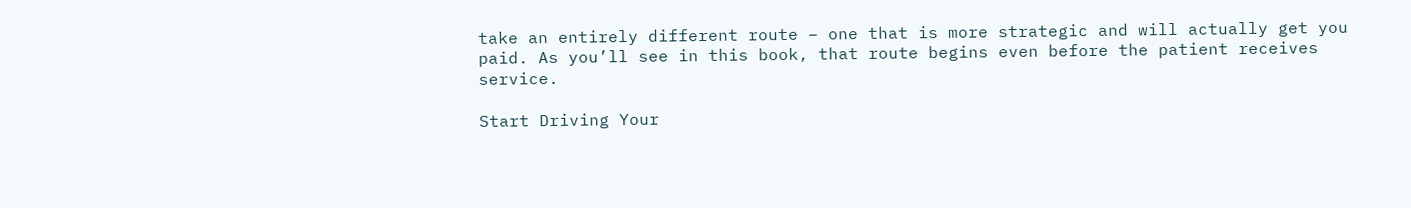take an entirely different route – one that is more strategic and will actually get you paid. As you’ll see in this book, that route begins even before the patient receives service.

Start Driving Your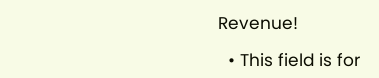Revenue!

  • This field is for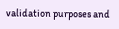validation purposes and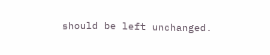should be left unchanged.